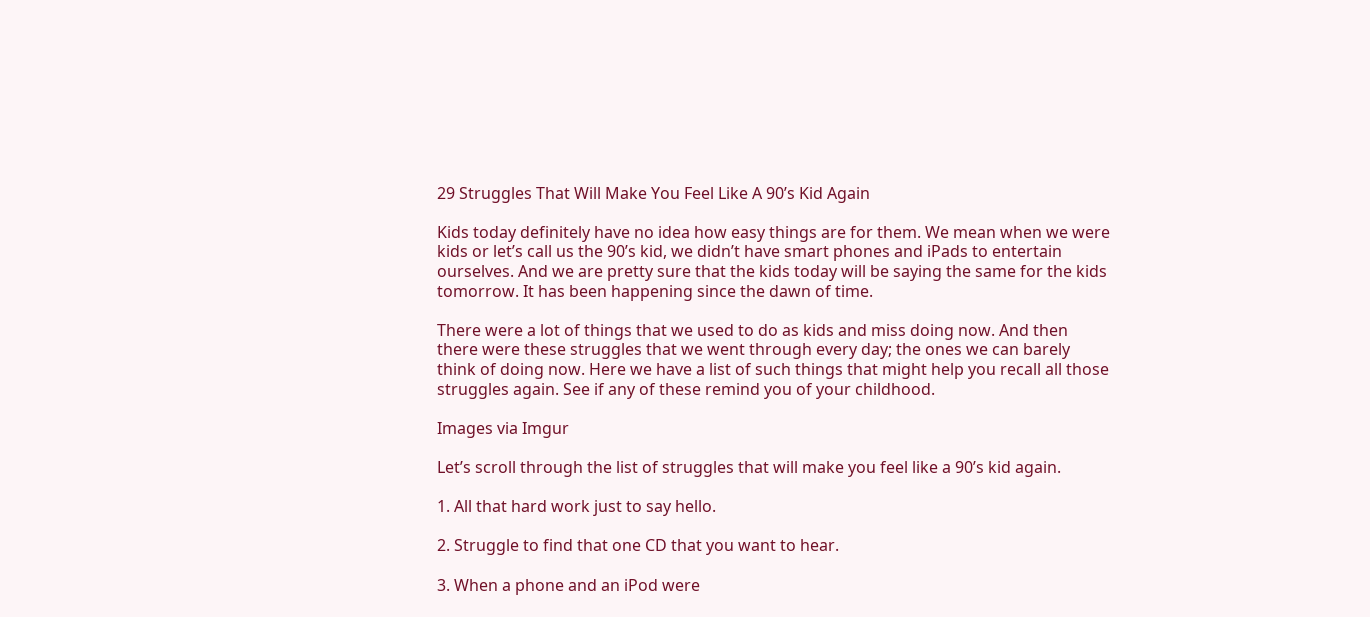29 Struggles That Will Make You Feel Like A 90’s Kid Again

Kids today definitely have no idea how easy things are for them. We mean when we were kids or let’s call us the 90’s kid, we didn’t have smart phones and iPads to entertain ourselves. And we are pretty sure that the kids today will be saying the same for the kids tomorrow. It has been happening since the dawn of time.

There were a lot of things that we used to do as kids and miss doing now. And then there were these struggles that we went through every day; the ones we can barely think of doing now. Here we have a list of such things that might help you recall all those struggles again. See if any of these remind you of your childhood.

Images via Imgur

Let’s scroll through the list of struggles that will make you feel like a 90’s kid again.

1. All that hard work just to say hello.

2. Struggle to find that one CD that you want to hear.

3. When a phone and an iPod were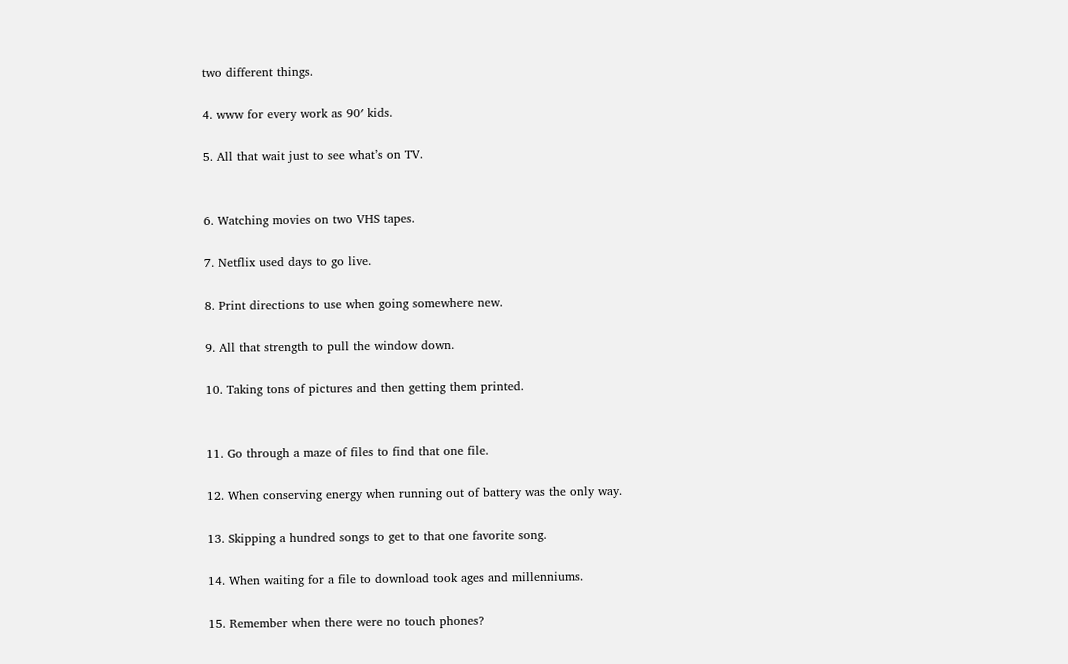two different things.

4. www for every work as 90′ kids.

5. All that wait just to see what’s on TV.


6. Watching movies on two VHS tapes.

7. Netflix used days to go live.

8. Print directions to use when going somewhere new.

9. All that strength to pull the window down.

10. Taking tons of pictures and then getting them printed.


11. Go through a maze of files to find that one file.

12. When conserving energy when running out of battery was the only way.

13. Skipping a hundred songs to get to that one favorite song.

14. When waiting for a file to download took ages and millenniums.

15. Remember when there were no touch phones?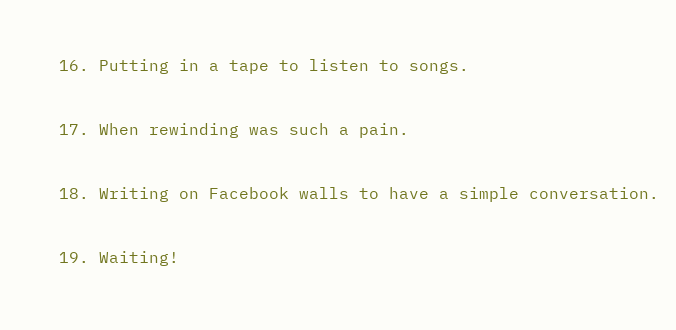16. Putting in a tape to listen to songs.

17. When rewinding was such a pain.

18. Writing on Facebook walls to have a simple conversation.

19. Waiting!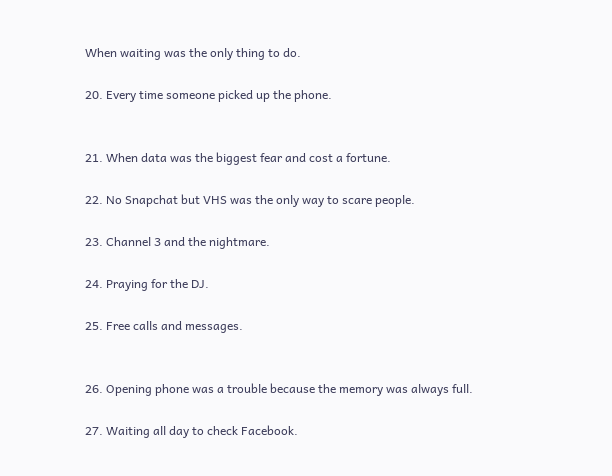When waiting was the only thing to do.

20. Every time someone picked up the phone.


21. When data was the biggest fear and cost a fortune.

22. No Snapchat but VHS was the only way to scare people.

23. Channel 3 and the nightmare.

24. Praying for the DJ.

25. Free calls and messages.


26. Opening phone was a trouble because the memory was always full.

27. Waiting all day to check Facebook.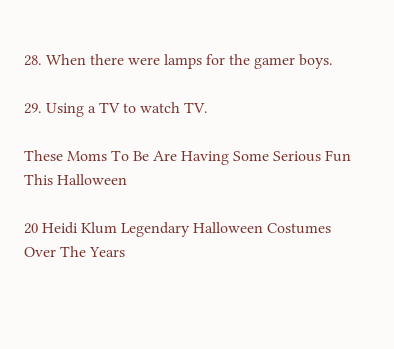28. When there were lamps for the gamer boys.

29. Using a TV to watch TV.

These Moms To Be Are Having Some Serious Fun This Halloween

20 Heidi Klum Legendary Halloween Costumes Over The Years